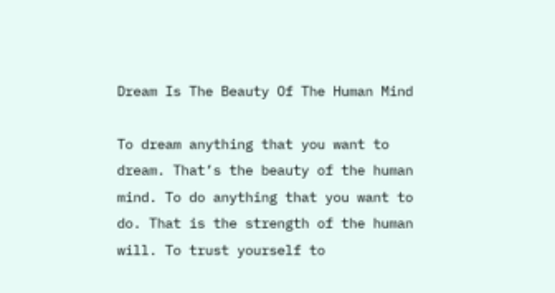Dream Is The Beauty Of The Human Mind

To dream anything that you want to dream. That’s the beauty of the human mind. To do anything that you want to do. That is the strength of the human will. To trust yourself to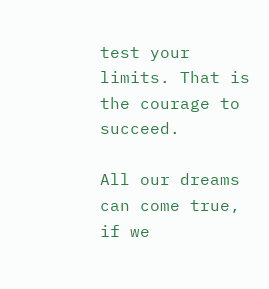test your limits. That is the courage to succeed.

All our dreams can come true, if we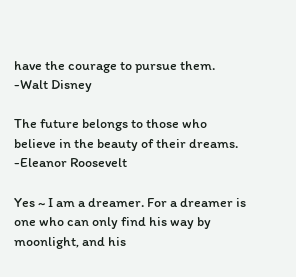have the courage to pursue them. -Walt Disney

The future belongs to those who believe in the beauty of their dreams. -Eleanor Roosevelt

Yes ~ I am a dreamer. For a dreamer is one who can only find his way by moonlight, and his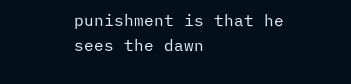punishment is that he sees the dawn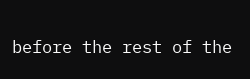before the rest of the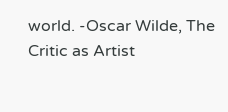world. -Oscar Wilde, The Critic as Artist